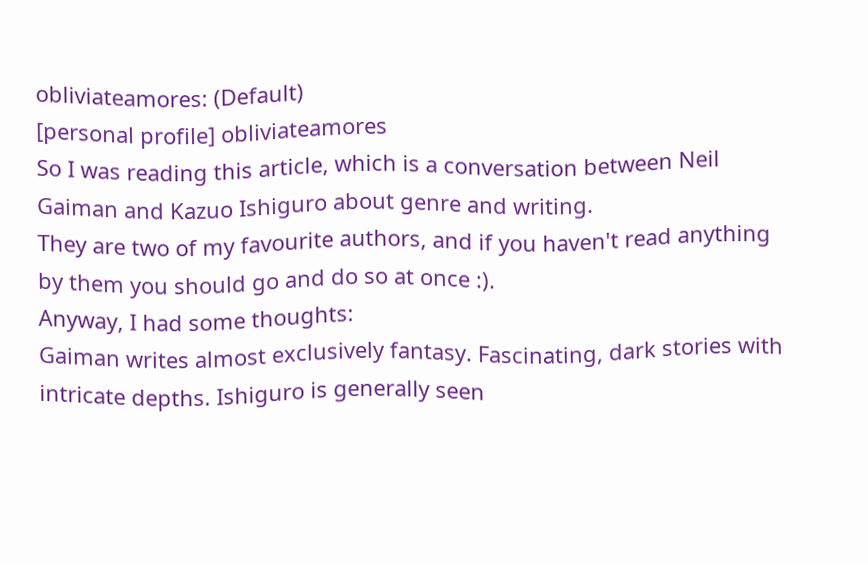obliviateamores: (Default)
[personal profile] obliviateamores
So I was reading this article, which is a conversation between Neil Gaiman and Kazuo Ishiguro about genre and writing.
They are two of my favourite authors, and if you haven't read anything by them you should go and do so at once :).
Anyway, I had some thoughts:
Gaiman writes almost exclusively fantasy. Fascinating, dark stories with intricate depths. Ishiguro is generally seen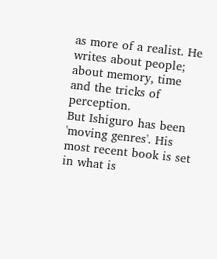as more of a realist. He writes about people; about memory, time and the tricks of perception.
But Ishiguro has been 'moving genres'. His most recent book is set in what is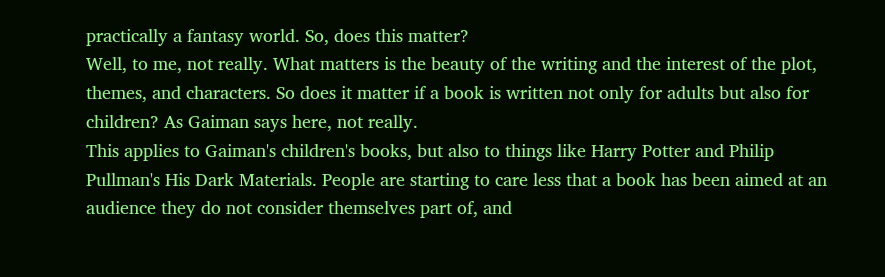practically a fantasy world. So, does this matter?
Well, to me, not really. What matters is the beauty of the writing and the interest of the plot, themes, and characters. So does it matter if a book is written not only for adults but also for children? As Gaiman says here, not really.
This applies to Gaiman's children's books, but also to things like Harry Potter and Philip Pullman's His Dark Materials. People are starting to care less that a book has been aimed at an audience they do not consider themselves part of, and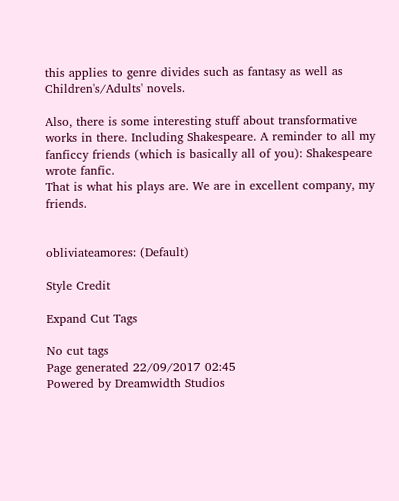this applies to genre divides such as fantasy as well as Children's/Adults' novels.

Also, there is some interesting stuff about transformative works in there. Including Shakespeare. A reminder to all my fanficcy friends (which is basically all of you): Shakespeare wrote fanfic.
That is what his plays are. We are in excellent company, my friends.


obliviateamores: (Default)

Style Credit

Expand Cut Tags

No cut tags
Page generated 22/09/2017 02:45
Powered by Dreamwidth Studios